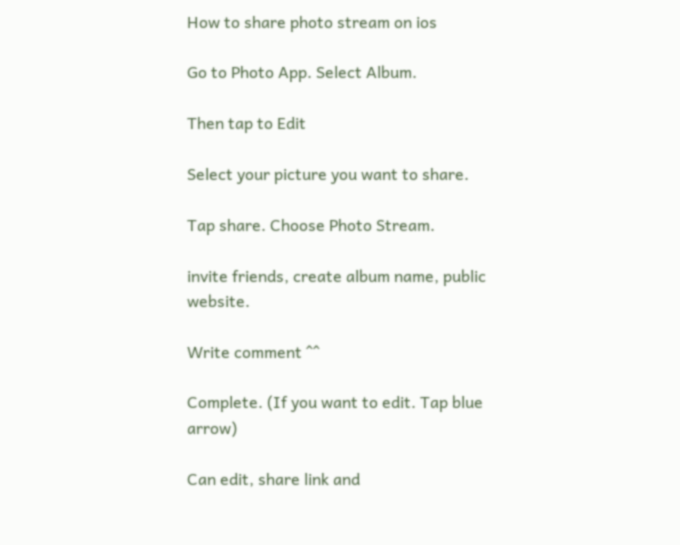How to share photo stream on ios

Go to Photo App. Select Album.

Then tap to Edit

Select your picture you want to share.

Tap share. Choose Photo Stream.

invite friends, create album name, public website.

Write comment ^^

Complete. (If you want to edit. Tap blue arrow)

Can edit, share link and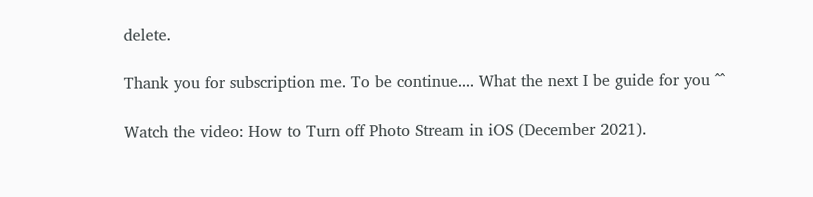delete.

Thank you for subscription me. To be continue.... What the next I be guide for you ^^

Watch the video: How to Turn off Photo Stream in iOS (December 2021).